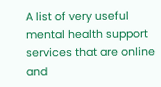A list of very useful mental health support services that are online and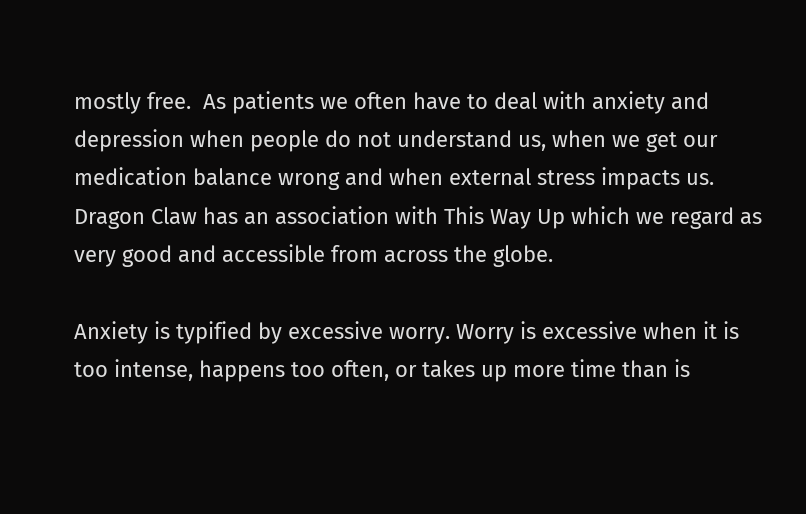mostly free.  As patients we often have to deal with anxiety and depression when people do not understand us, when we get our medication balance wrong and when external stress impacts us.  Dragon Claw has an association with This Way Up which we regard as very good and accessible from across the globe.

Anxiety is typified by excessive worry. Worry is excessive when it is too intense, happens too often, or takes up more time than is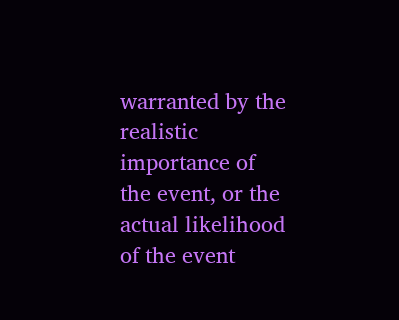warranted by the realistic importance of the event, or the actual likelihood of the event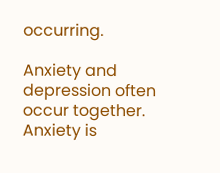occurring.

Anxiety and depression often occur together. Anxiety is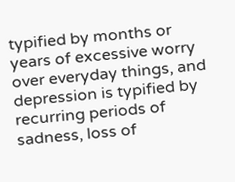typified by months or years of excessive worry over everyday things, and depression is typified by recurring periods of sadness, loss of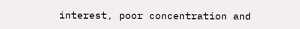interest, poor concentration and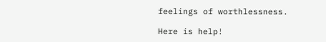feelings of worthlessness.

Here is help!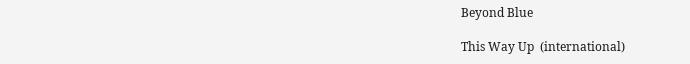Beyond Blue

This Way Up  (international)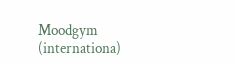Moodgym (internationa)